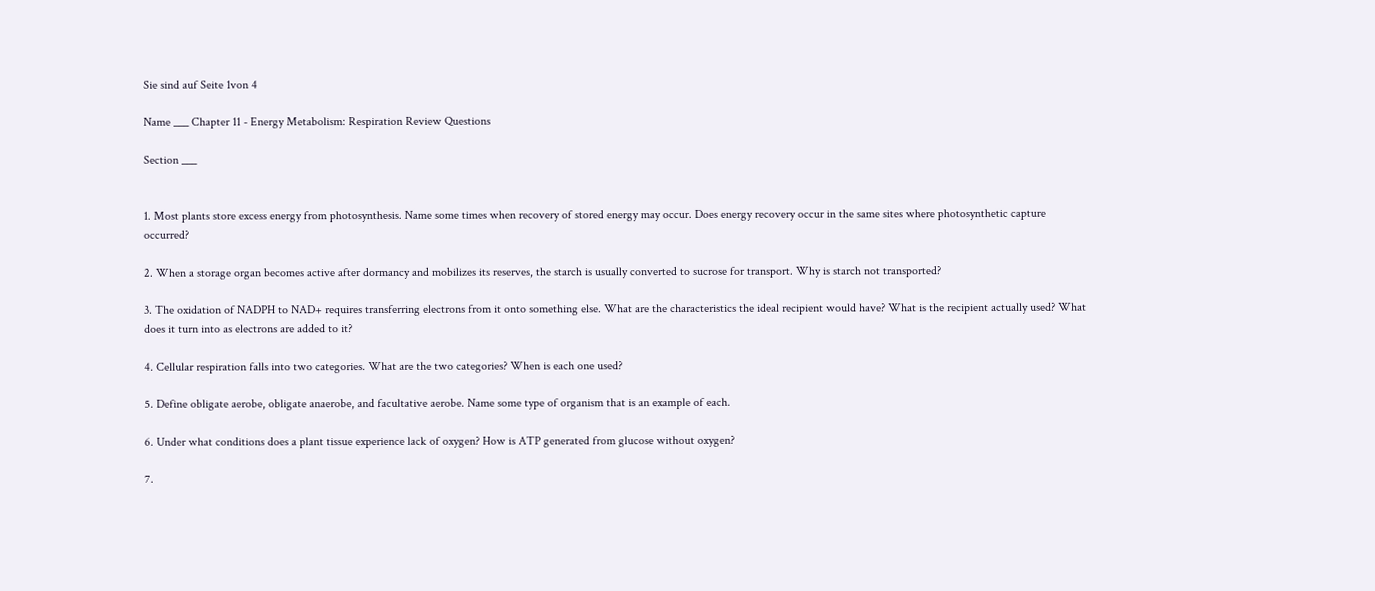Sie sind auf Seite 1von 4

Name ___ Chapter 11 - Energy Metabolism: Respiration Review Questions

Section ___


1. Most plants store excess energy from photosynthesis. Name some times when recovery of stored energy may occur. Does energy recovery occur in the same sites where photosynthetic capture occurred?

2. When a storage organ becomes active after dormancy and mobilizes its reserves, the starch is usually converted to sucrose for transport. Why is starch not transported?

3. The oxidation of NADPH to NAD+ requires transferring electrons from it onto something else. What are the characteristics the ideal recipient would have? What is the recipient actually used? What does it turn into as electrons are added to it?

4. Cellular respiration falls into two categories. What are the two categories? When is each one used?

5. Define obligate aerobe, obligate anaerobe, and facultative aerobe. Name some type of organism that is an example of each.

6. Under what conditions does a plant tissue experience lack of oxygen? How is ATP generated from glucose without oxygen?

7.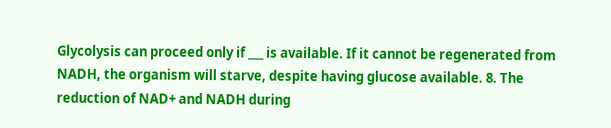Glycolysis can proceed only if ___ is available. If it cannot be regenerated from NADH, the organism will starve, despite having glucose available. 8. The reduction of NAD+ and NADH during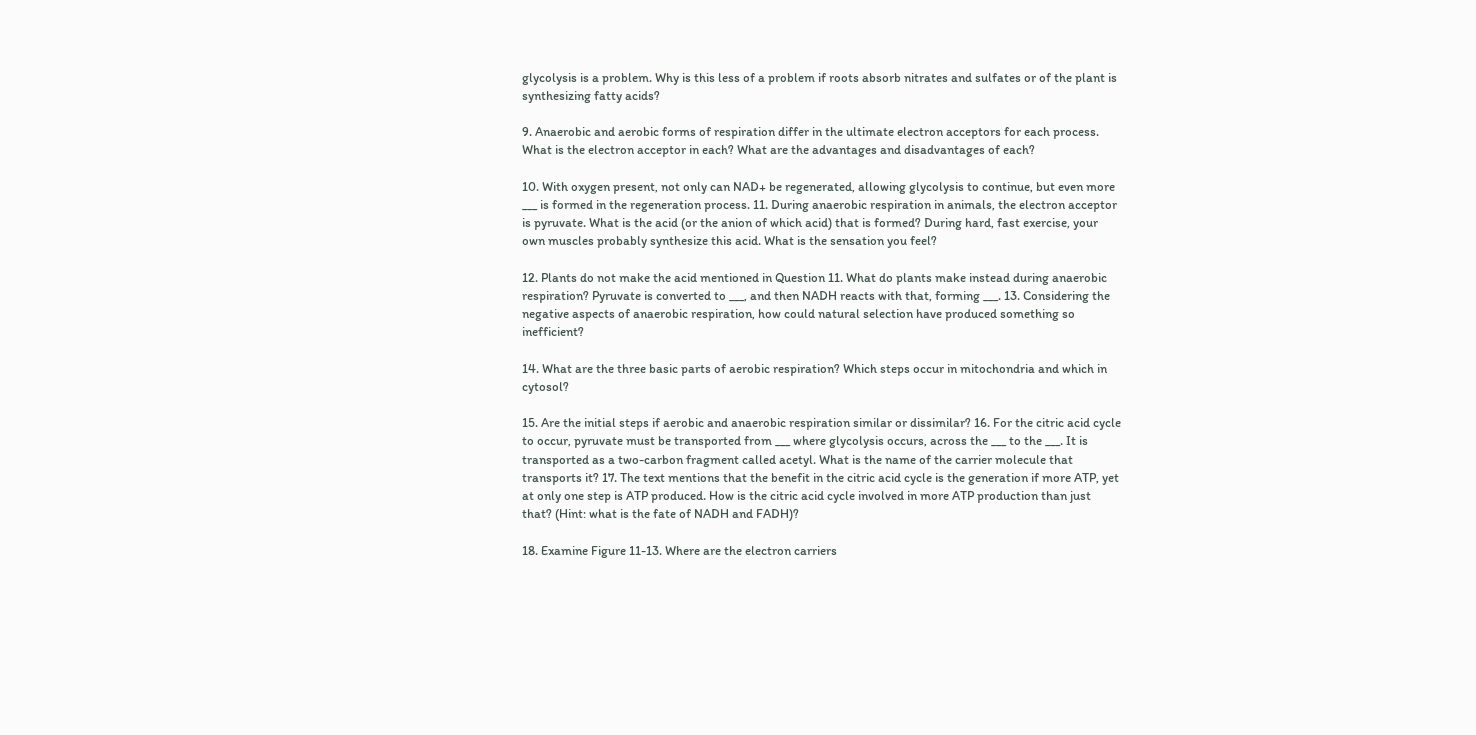glycolysis is a problem. Why is this less of a problem if roots absorb nitrates and sulfates or of the plant is synthesizing fatty acids?

9. Anaerobic and aerobic forms of respiration differ in the ultimate electron acceptors for each process. What is the electron acceptor in each? What are the advantages and disadvantages of each?

10. With oxygen present, not only can NAD+ be regenerated, allowing glycolysis to continue, but even more ___ is formed in the regeneration process. 11. During anaerobic respiration in animals, the electron acceptor is pyruvate. What is the acid (or the anion of which acid) that is formed? During hard, fast exercise, your own muscles probably synthesize this acid. What is the sensation you feel?

12. Plants do not make the acid mentioned in Question 11. What do plants make instead during anaerobic respiration? Pyruvate is converted to ___, and then NADH reacts with that, forming ___. 13. Considering the negative aspects of anaerobic respiration, how could natural selection have produced something so inefficient?

14. What are the three basic parts of aerobic respiration? Which steps occur in mitochondria and which in cytosol?

15. Are the initial steps if aerobic and anaerobic respiration similar or dissimilar? 16. For the citric acid cycle to occur, pyruvate must be transported from ___ where glycolysis occurs, across the ___ to the ___. It is transported as a two-carbon fragment called acetyl. What is the name of the carrier molecule that transports it? 17. The text mentions that the benefit in the citric acid cycle is the generation if more ATP, yet at only one step is ATP produced. How is the citric acid cycle involved in more ATP production than just that? (Hint: what is the fate of NADH and FADH)?

18. Examine Figure 11-13. Where are the electron carriers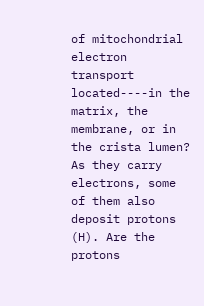of mitochondrial electron transport located----in the matrix, the membrane, or in the crista lumen? As they carry electrons, some of them also deposit protons (H). Are the protons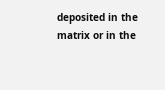deposited in the matrix or in the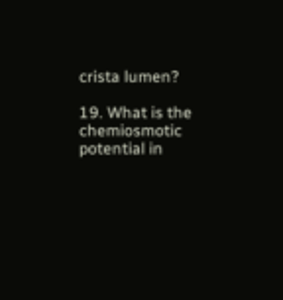crista lumen?

19. What is the chemiosmotic potential in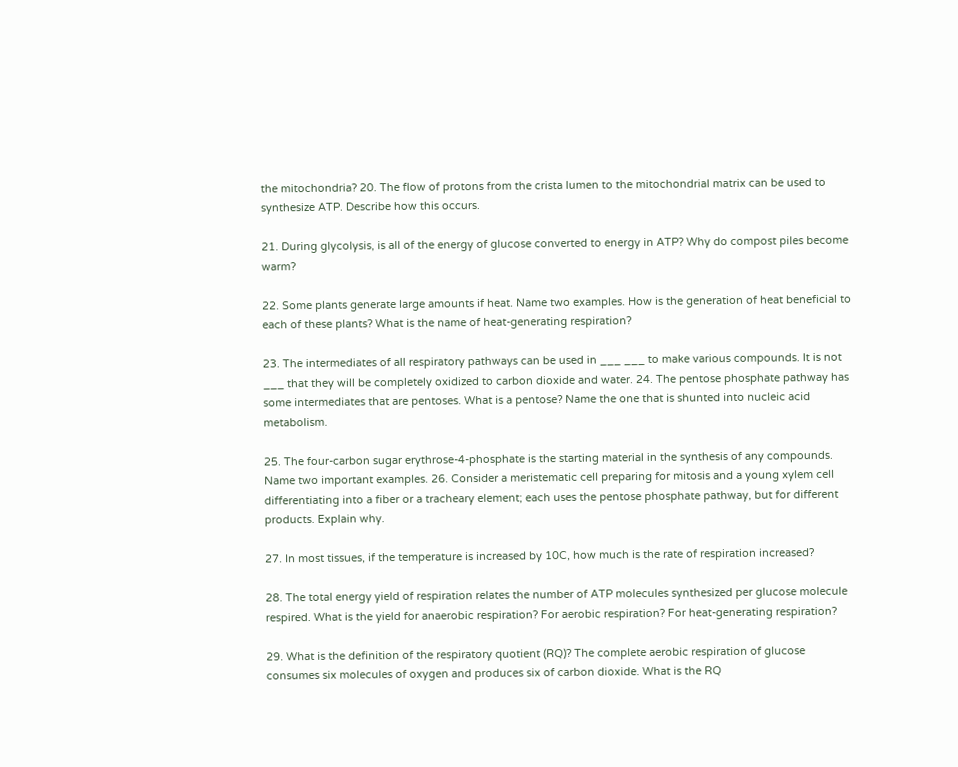the mitochondria? 20. The flow of protons from the crista lumen to the mitochondrial matrix can be used to synthesize ATP. Describe how this occurs.

21. During glycolysis, is all of the energy of glucose converted to energy in ATP? Why do compost piles become warm?

22. Some plants generate large amounts if heat. Name two examples. How is the generation of heat beneficial to each of these plants? What is the name of heat-generating respiration?

23. The intermediates of all respiratory pathways can be used in ___ ___ to make various compounds. It is not ___ that they will be completely oxidized to carbon dioxide and water. 24. The pentose phosphate pathway has some intermediates that are pentoses. What is a pentose? Name the one that is shunted into nucleic acid metabolism.

25. The four-carbon sugar erythrose-4-phosphate is the starting material in the synthesis of any compounds. Name two important examples. 26. Consider a meristematic cell preparing for mitosis and a young xylem cell differentiating into a fiber or a tracheary element; each uses the pentose phosphate pathway, but for different products. Explain why.

27. In most tissues, if the temperature is increased by 10C, how much is the rate of respiration increased?

28. The total energy yield of respiration relates the number of ATP molecules synthesized per glucose molecule respired. What is the yield for anaerobic respiration? For aerobic respiration? For heat-generating respiration?

29. What is the definition of the respiratory quotient (RQ)? The complete aerobic respiration of glucose consumes six molecules of oxygen and produces six of carbon dioxide. What is the RQ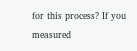for this process? If you measured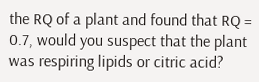the RQ of a plant and found that RQ = 0.7, would you suspect that the plant was respiring lipids or citric acid?